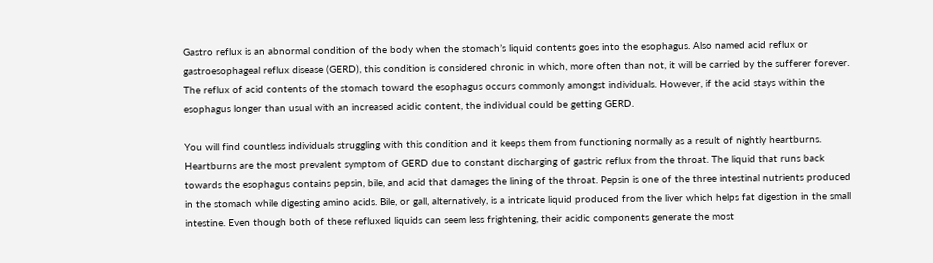Gastro reflux is an abnormal condition of the body when the stomach’s liquid contents goes into the esophagus. Also named acid reflux or gastroesophageal reflux disease (GERD), this condition is considered chronic in which, more often than not, it will be carried by the sufferer forever. The reflux of acid contents of the stomach toward the esophagus occurs commonly amongst individuals. However, if the acid stays within the esophagus longer than usual with an increased acidic content, the individual could be getting GERD.

You will find countless individuals struggling with this condition and it keeps them from functioning normally as a result of nightly heartburns. Heartburns are the most prevalent symptom of GERD due to constant discharging of gastric reflux from the throat. The liquid that runs back towards the esophagus contains pepsin, bile, and acid that damages the lining of the throat. Pepsin is one of the three intestinal nutrients produced in the stomach while digesting amino acids. Bile, or gall, alternatively, is a intricate liquid produced from the liver which helps fat digestion in the small intestine. Even though both of these refluxed liquids can seem less frightening, their acidic components generate the most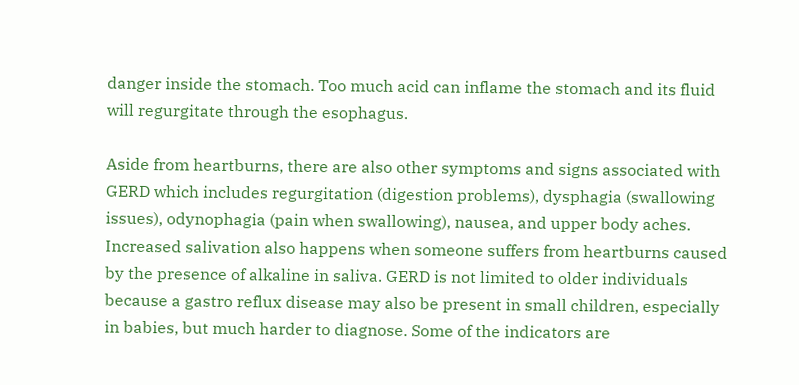danger inside the stomach. Too much acid can inflame the stomach and its fluid will regurgitate through the esophagus.

Aside from heartburns, there are also other symptoms and signs associated with GERD which includes regurgitation (digestion problems), dysphagia (swallowing issues), odynophagia (pain when swallowing), nausea, and upper body aches. Increased salivation also happens when someone suffers from heartburns caused by the presence of alkaline in saliva. GERD is not limited to older individuals because a gastro reflux disease may also be present in small children, especially in babies, but much harder to diagnose. Some of the indicators are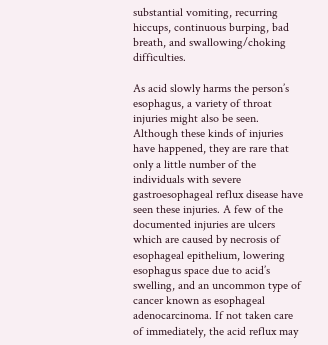substantial vomiting, recurring hiccups, continuous burping, bad breath, and swallowing/choking difficulties.

As acid slowly harms the person’s esophagus, a variety of throat injuries might also be seen. Although these kinds of injuries have happened, they are rare that only a little number of the individuals with severe gastroesophageal reflux disease have seen these injuries. A few of the documented injuries are ulcers which are caused by necrosis of esophageal epithelium, lowering esophagus space due to acid’s swelling, and an uncommon type of cancer known as esophageal adenocarcinoma. If not taken care of immediately, the acid reflux may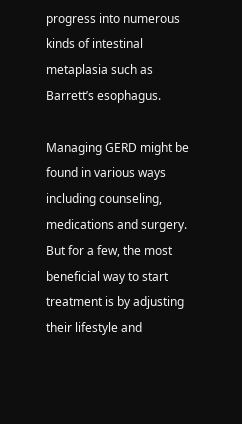progress into numerous kinds of intestinal metaplasia such as Barrett’s esophagus.

Managing GERD might be found in various ways including counseling, medications and surgery. But for a few, the most beneficial way to start treatment is by adjusting their lifestyle and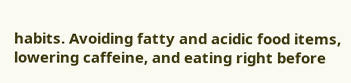habits. Avoiding fatty and acidic food items, lowering caffeine, and eating right before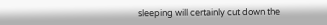sleeping will certainly cut down the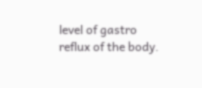level of gastro reflux of the body.